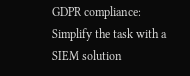GDPR compliance: Simplify the task with a SIEM solution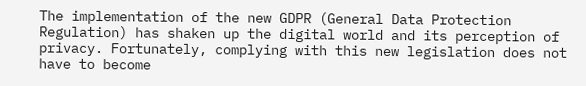The implementation of the new GDPR (General Data Protection Regulation) has shaken up the digital world and its perception of privacy. Fortunately, complying with this new legislation does not have to become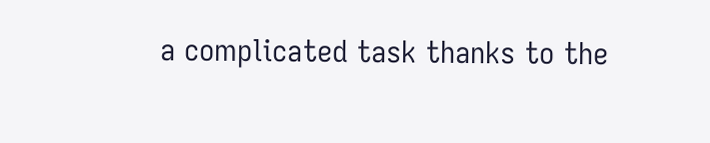a complicated task thanks to the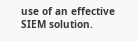use of an effective SIEM solution.